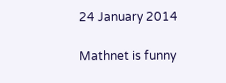24 January 2014

Mathnet is funny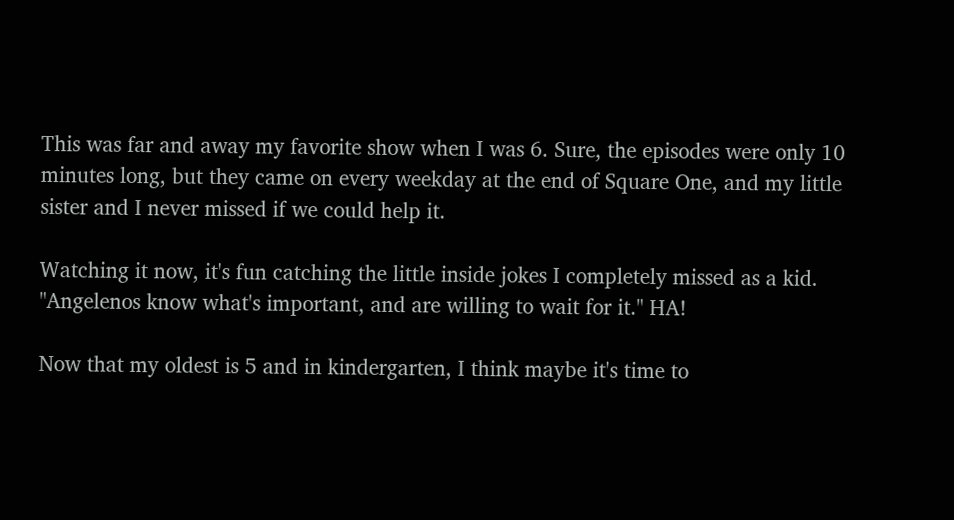This was far and away my favorite show when I was 6. Sure, the episodes were only 10 minutes long, but they came on every weekday at the end of Square One, and my little sister and I never missed if we could help it.

Watching it now, it's fun catching the little inside jokes I completely missed as a kid. "Angelenos know what's important, and are willing to wait for it." HA!

Now that my oldest is 5 and in kindergarten, I think maybe it's time to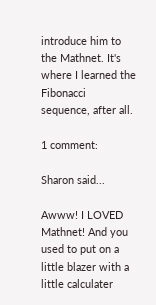introduce him to the Mathnet. It's where I learned the Fibonacci sequence, after all.

1 comment:

Sharon said...

Awww! I LOVED Mathnet! And you used to put on a little blazer with a little calculater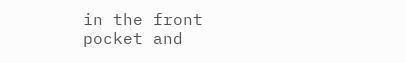in the front pocket and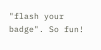"flash your badge". So fun!